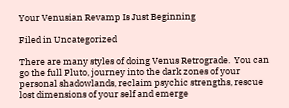Your Venusian Revamp Is Just Beginning

Filed in Uncategorized

There are many styles of doing Venus Retrograde.  You can go the full Pluto, journey into the dark zones of your personal shadowlands, reclaim psychic strengths, rescue lost dimensions of your self and emerge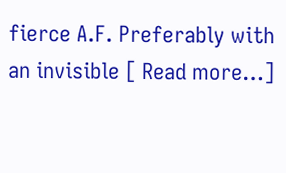fierce A.F. Preferably with an invisible [ Read more…]